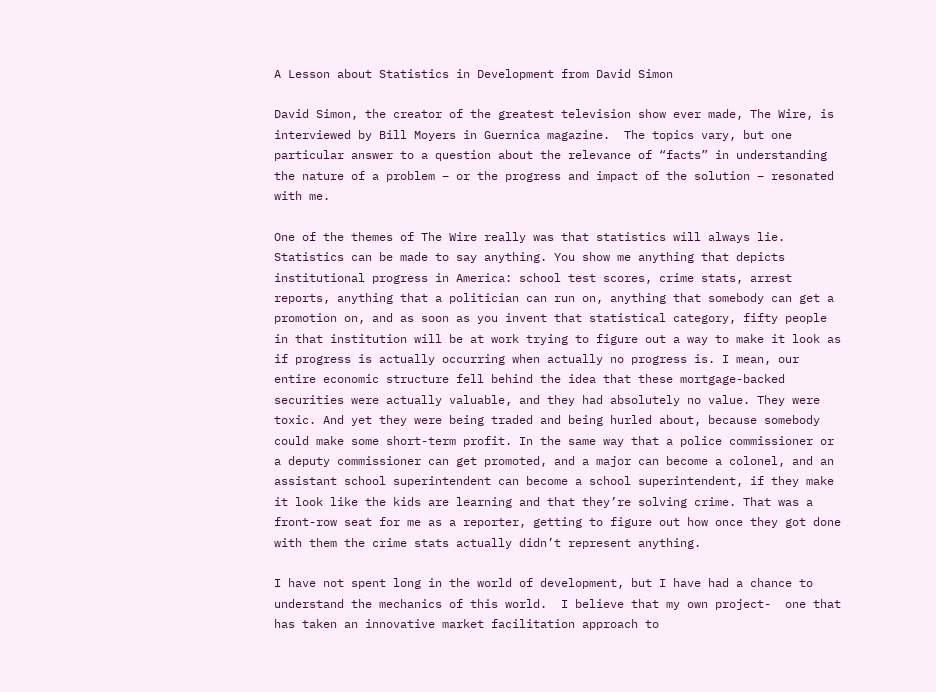A Lesson about Statistics in Development from David Simon

David Simon, the creator of the greatest television show ever made, The Wire, is interviewed by Bill Moyers in Guernica magazine.  The topics vary, but one particular answer to a question about the relevance of “facts” in understanding the nature of a problem – or the progress and impact of the solution – resonated with me.

One of the themes of The Wire really was that statistics will always lie. Statistics can be made to say anything. You show me anything that depicts institutional progress in America: school test scores, crime stats, arrest reports, anything that a politician can run on, anything that somebody can get a promotion on, and as soon as you invent that statistical category, fifty people in that institution will be at work trying to figure out a way to make it look as if progress is actually occurring when actually no progress is. I mean, our entire economic structure fell behind the idea that these mortgage-backed securities were actually valuable, and they had absolutely no value. They were toxic. And yet they were being traded and being hurled about, because somebody could make some short-term profit. In the same way that a police commissioner or a deputy commissioner can get promoted, and a major can become a colonel, and an assistant school superintendent can become a school superintendent, if they make it look like the kids are learning and that they’re solving crime. That was a front-row seat for me as a reporter, getting to figure out how once they got done with them the crime stats actually didn’t represent anything.

I have not spent long in the world of development, but I have had a chance to understand the mechanics of this world.  I believe that my own project-  one that has taken an innovative market facilitation approach to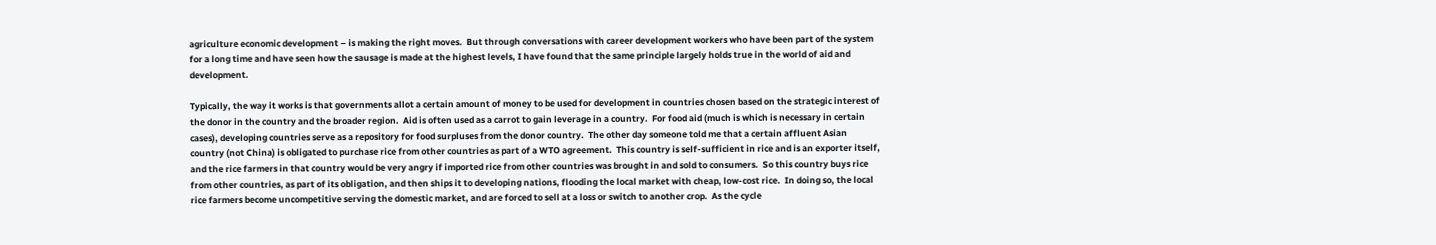agriculture economic development – is making the right moves.  But through conversations with career development workers who have been part of the system for a long time and have seen how the sausage is made at the highest levels, I have found that the same principle largely holds true in the world of aid and development.

Typically, the way it works is that governments allot a certain amount of money to be used for development in countries chosen based on the strategic interest of the donor in the country and the broader region.  Aid is often used as a carrot to gain leverage in a country.  For food aid (much is which is necessary in certain cases), developing countries serve as a repository for food surpluses from the donor country.  The other day someone told me that a certain affluent Asian country (not China) is obligated to purchase rice from other countries as part of a WTO agreement.  This country is self-sufficient in rice and is an exporter itself, and the rice farmers in that country would be very angry if imported rice from other countries was brought in and sold to consumers.  So this country buys rice from other countries, as part of its obligation, and then ships it to developing nations, flooding the local market with cheap, low-cost rice.  In doing so, the local rice farmers become uncompetitive serving the domestic market, and are forced to sell at a loss or switch to another crop.  As the cycle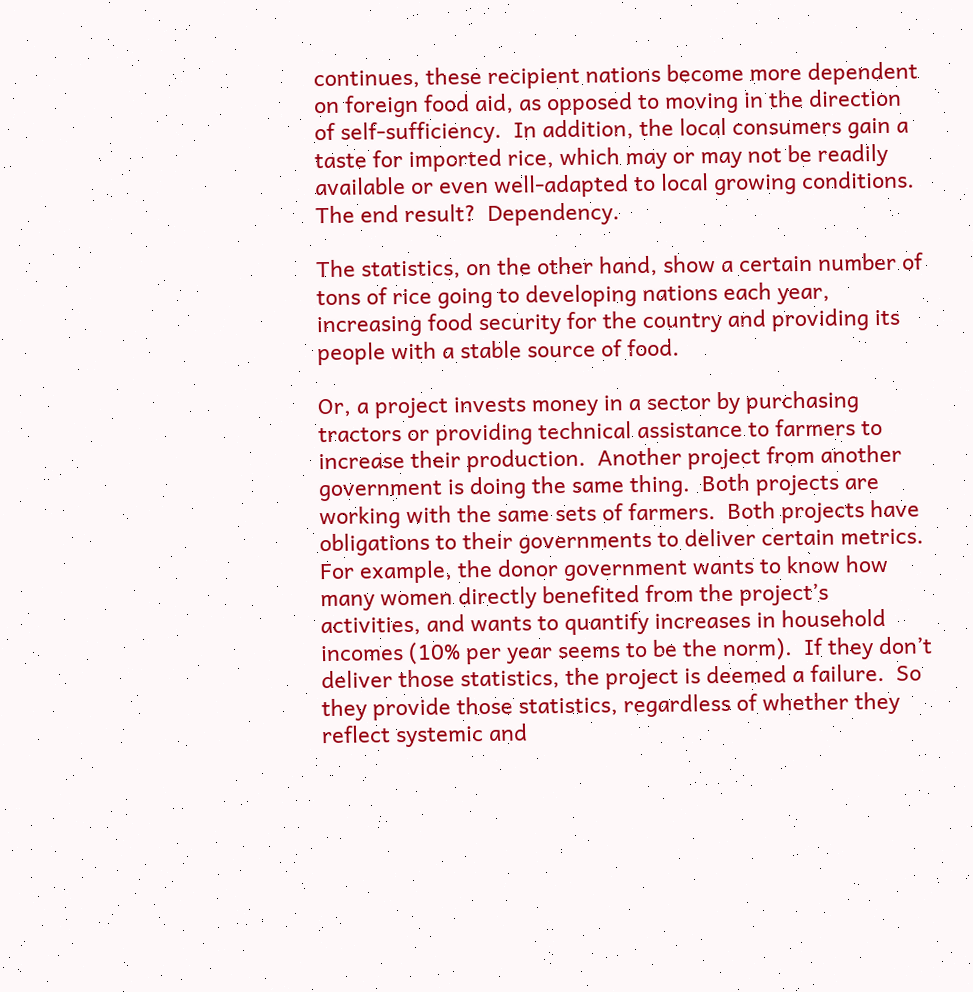continues, these recipient nations become more dependent on foreign food aid, as opposed to moving in the direction of self-sufficiency.  In addition, the local consumers gain a taste for imported rice, which may or may not be readily available or even well-adapted to local growing conditions.  The end result?  Dependency.

The statistics, on the other hand, show a certain number of tons of rice going to developing nations each year, increasing food security for the country and providing its people with a stable source of food.

Or, a project invests money in a sector by purchasing tractors or providing technical assistance to farmers to increase their production.  Another project from another government is doing the same thing.  Both projects are working with the same sets of farmers.  Both projects have obligations to their governments to deliver certain metrics.  For example, the donor government wants to know how many women directly benefited from the project’s activities, and wants to quantify increases in household incomes (10% per year seems to be the norm).  If they don’t deliver those statistics, the project is deemed a failure.  So they provide those statistics, regardless of whether they reflect systemic and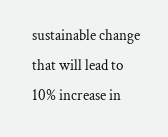sustainable change that will lead to 10% increase in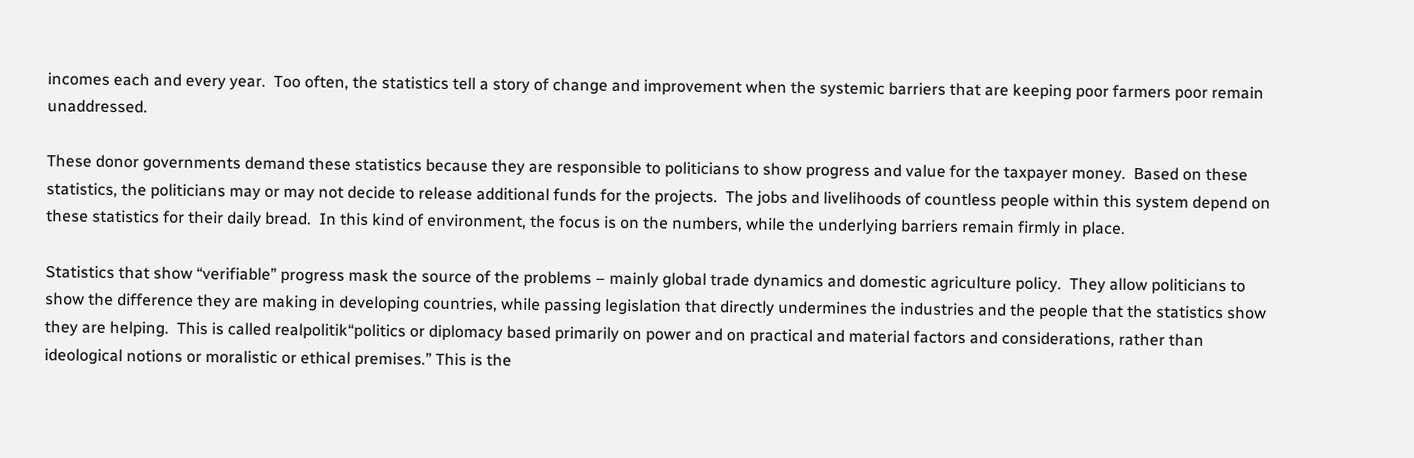incomes each and every year.  Too often, the statistics tell a story of change and improvement when the systemic barriers that are keeping poor farmers poor remain unaddressed.

These donor governments demand these statistics because they are responsible to politicians to show progress and value for the taxpayer money.  Based on these statistics, the politicians may or may not decide to release additional funds for the projects.  The jobs and livelihoods of countless people within this system depend on these statistics for their daily bread.  In this kind of environment, the focus is on the numbers, while the underlying barriers remain firmly in place.

Statistics that show “verifiable” progress mask the source of the problems – mainly global trade dynamics and domestic agriculture policy.  They allow politicians to show the difference they are making in developing countries, while passing legislation that directly undermines the industries and the people that the statistics show they are helping.  This is called realpolitik“politics or diplomacy based primarily on power and on practical and material factors and considerations, rather than ideological notions or moralistic or ethical premises.” This is the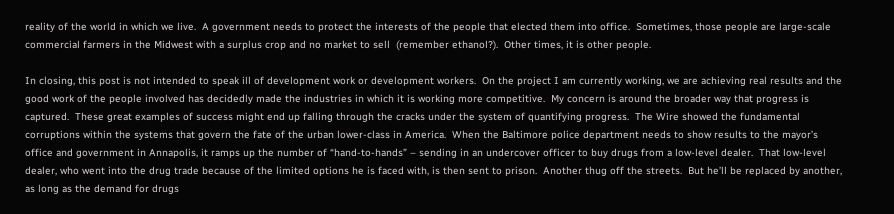reality of the world in which we live.  A government needs to protect the interests of the people that elected them into office.  Sometimes, those people are large-scale commercial farmers in the Midwest with a surplus crop and no market to sell  (remember ethanol?).  Other times, it is other people.

In closing, this post is not intended to speak ill of development work or development workers.  On the project I am currently working, we are achieving real results and the good work of the people involved has decidedly made the industries in which it is working more competitive.  My concern is around the broader way that progress is captured.  These great examples of success might end up falling through the cracks under the system of quantifying progress.  The Wire showed the fundamental corruptions within the systems that govern the fate of the urban lower-class in America.  When the Baltimore police department needs to show results to the mayor’s office and government in Annapolis, it ramps up the number of “hand-to-hands” – sending in an undercover officer to buy drugs from a low-level dealer.  That low-level dealer, who went into the drug trade because of the limited options he is faced with, is then sent to prison.  Another thug off the streets.  But he’ll be replaced by another, as long as the demand for drugs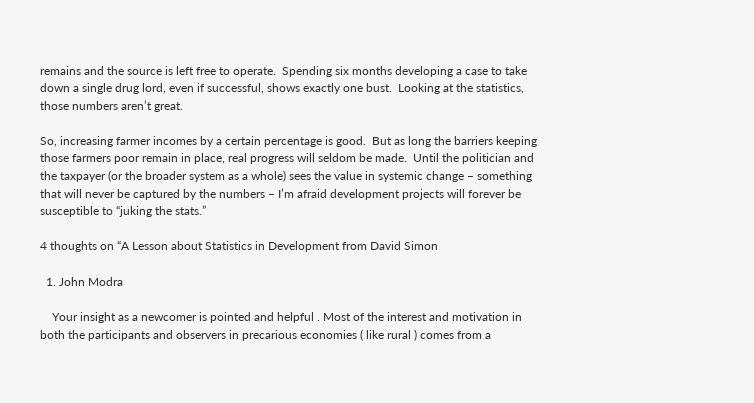remains and the source is left free to operate.  Spending six months developing a case to take down a single drug lord, even if successful, shows exactly one bust.  Looking at the statistics, those numbers aren’t great.

So, increasing farmer incomes by a certain percentage is good.  But as long the barriers keeping those farmers poor remain in place, real progress will seldom be made.  Until the politician and the taxpayer (or the broader system as a whole) sees the value in systemic change – something that will never be captured by the numbers – I’m afraid development projects will forever be susceptible to “juking the stats.”

4 thoughts on “A Lesson about Statistics in Development from David Simon

  1. John Modra

    Your insight as a newcomer is pointed and helpful . Most of the interest and motivation in both the participants and observers in precarious economies ( like rural ) comes from a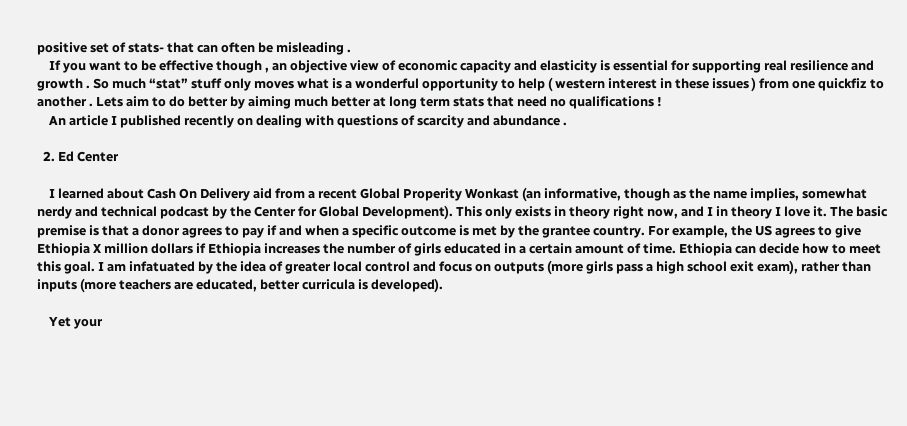positive set of stats- that can often be misleading .
    If you want to be effective though , an objective view of economic capacity and elasticity is essential for supporting real resilience and growth . So much “stat” stuff only moves what is a wonderful opportunity to help ( western interest in these issues ) from one quickfiz to another . Lets aim to do better by aiming much better at long term stats that need no qualifications !
    An article I published recently on dealing with questions of scarcity and abundance .

  2. Ed Center

    I learned about Cash On Delivery aid from a recent Global Properity Wonkast (an informative, though as the name implies, somewhat nerdy and technical podcast by the Center for Global Development). This only exists in theory right now, and I in theory I love it. The basic premise is that a donor agrees to pay if and when a specific outcome is met by the grantee country. For example, the US agrees to give Ethiopia X million dollars if Ethiopia increases the number of girls educated in a certain amount of time. Ethiopia can decide how to meet this goal. I am infatuated by the idea of greater local control and focus on outputs (more girls pass a high school exit exam), rather than inputs (more teachers are educated, better curricula is developed).

    Yet your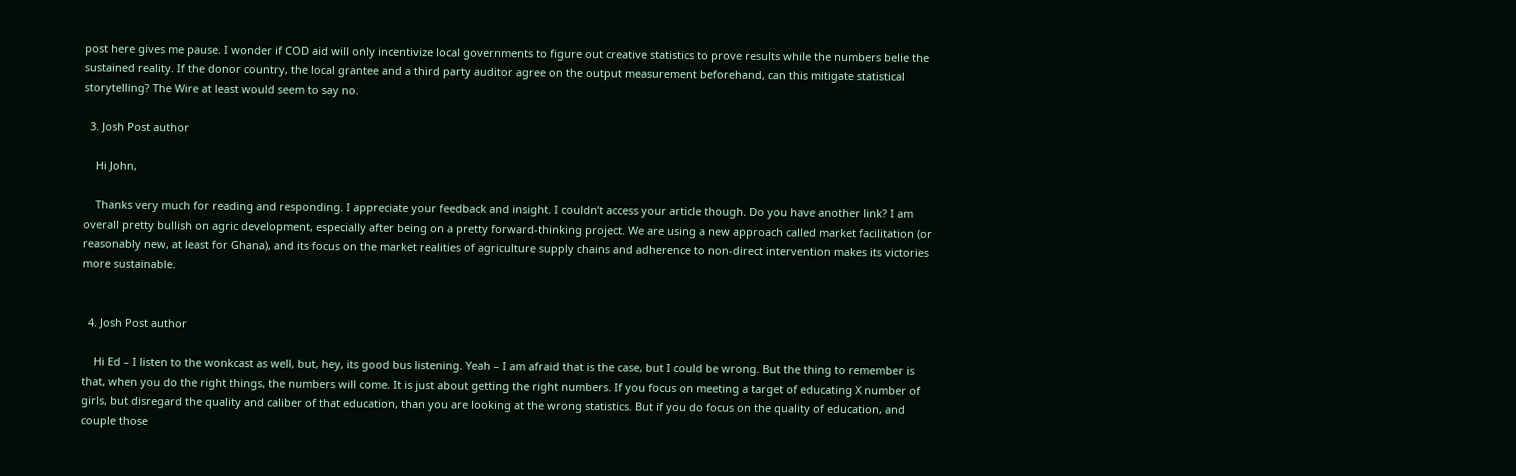post here gives me pause. I wonder if COD aid will only incentivize local governments to figure out creative statistics to prove results while the numbers belie the sustained reality. If the donor country, the local grantee and a third party auditor agree on the output measurement beforehand, can this mitigate statistical storytelling? The Wire at least would seem to say no.

  3. Josh Post author

    Hi John,

    Thanks very much for reading and responding. I appreciate your feedback and insight. I couldn’t access your article though. Do you have another link? I am overall pretty bullish on agric development, especially after being on a pretty forward-thinking project. We are using a new approach called market facilitation (or reasonably new, at least for Ghana), and its focus on the market realities of agriculture supply chains and adherence to non-direct intervention makes its victories more sustainable.


  4. Josh Post author

    Hi Ed – I listen to the wonkcast as well, but, hey, its good bus listening. Yeah – I am afraid that is the case, but I could be wrong. But the thing to remember is that, when you do the right things, the numbers will come. It is just about getting the right numbers. If you focus on meeting a target of educating X number of girls, but disregard the quality and caliber of that education, than you are looking at the wrong statistics. But if you do focus on the quality of education, and couple those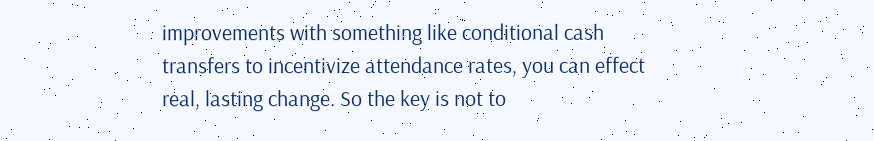improvements with something like conditional cash transfers to incentivize attendance rates, you can effect real, lasting change. So the key is not to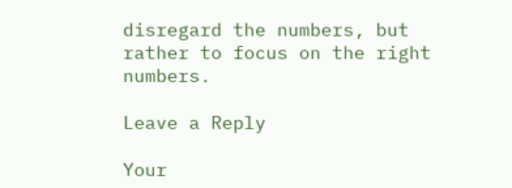disregard the numbers, but rather to focus on the right numbers.

Leave a Reply

Your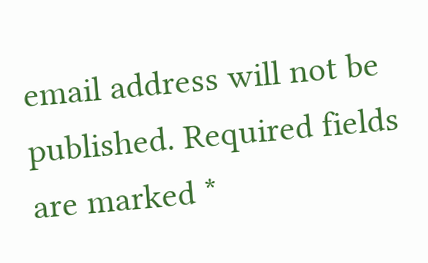email address will not be published. Required fields are marked *